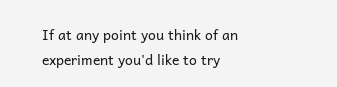If at any point you think of an experiment you'd like to try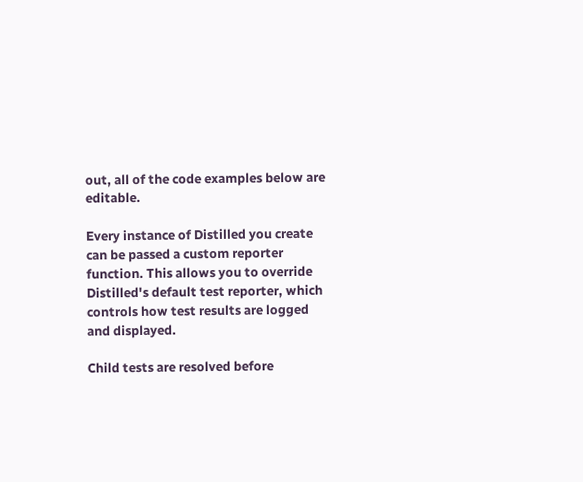out, all of the code examples below are editable.

Every instance of Distilled you create can be passed a custom reporter function. This allows you to override Distilled's default test reporter, which controls how test results are logged and displayed.

Child tests are resolved before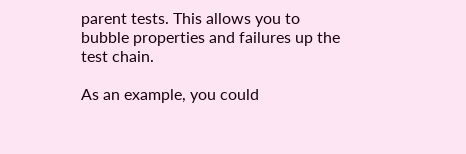parent tests. This allows you to bubble properties and failures up the test chain.

As an example, you could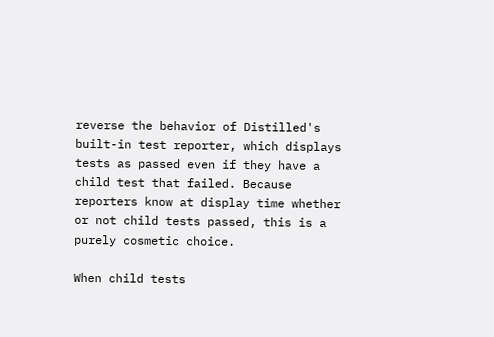reverse the behavior of Distilled's built-in test reporter, which displays tests as passed even if they have a child test that failed. Because reporters know at display time whether or not child tests passed, this is a purely cosmetic choice.

When child tests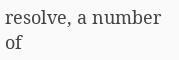resolve, a number of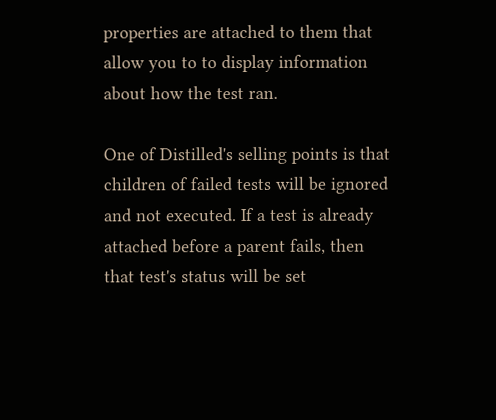properties are attached to them that allow you to to display information about how the test ran.

One of Distilled's selling points is that children of failed tests will be ignored and not executed. If a test is already attached before a parent fails, then that test's status will be set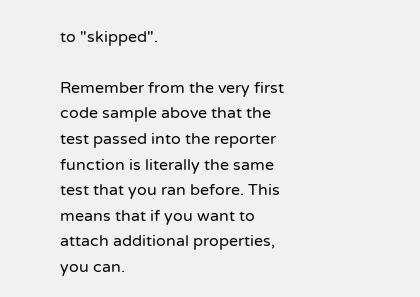to "skipped".

Remember from the very first code sample above that the test passed into the reporter function is literally the same test that you ran before. This means that if you want to attach additional properties, you can.